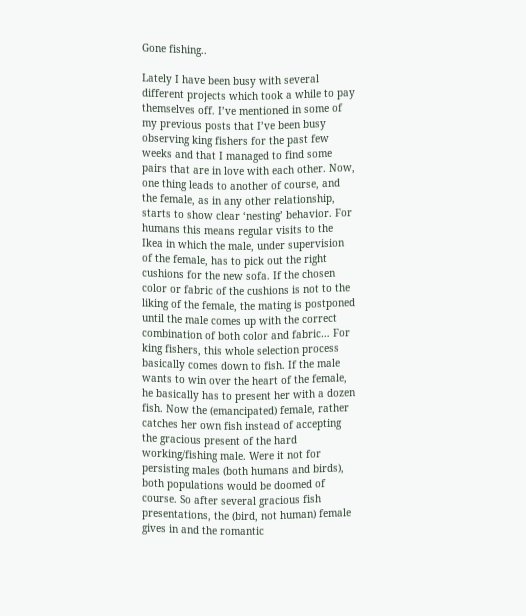Gone fishing..

Lately I have been busy with several different projects which took a while to pay themselves off. I’ve mentioned in some of my previous posts that I’ve been busy observing king fishers for the past few weeks and that I managed to find some pairs that are in love with each other. Now, one thing leads to another of course, and the female, as in any other relationship, starts to show clear ‘nesting’ behavior. For humans this means regular visits to the Ikea in which the male, under supervision of the female, has to pick out the right cushions for the new sofa. If the chosen color or fabric of the cushions is not to the liking of the female, the mating is postponed until the male comes up with the correct combination of both color and fabric… For king fishers, this whole selection process basically comes down to fish. If the male wants to win over the heart of the female, he basically has to present her with a dozen fish. Now the (emancipated) female, rather catches her own fish instead of accepting the gracious present of the hard working/fishing male. Were it not for persisting males (both humans and birds), both populations would be doomed of course. So after several gracious fish presentations, the (bird, not human) female gives in and the romantic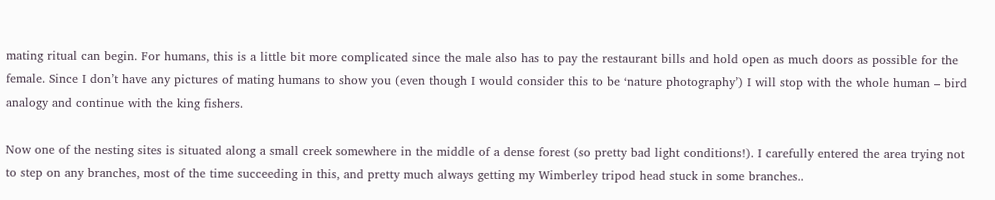mating ritual can begin. For humans, this is a little bit more complicated since the male also has to pay the restaurant bills and hold open as much doors as possible for the female. Since I don’t have any pictures of mating humans to show you (even though I would consider this to be ‘nature photography’) I will stop with the whole human – bird analogy and continue with the king fishers.

Now one of the nesting sites is situated along a small creek somewhere in the middle of a dense forest (so pretty bad light conditions!). I carefully entered the area trying not to step on any branches, most of the time succeeding in this, and pretty much always getting my Wimberley tripod head stuck in some branches..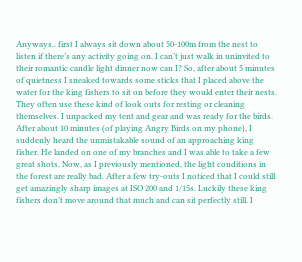Anyways.. first I always sit down about 50-100m from the nest to listen if there’s any activity going on. I can’t just walk in uninvited to their romantic candle light dinner now can I? So, after about 5 minutes of quietness I sneaked towards some sticks that I placed above the water for the king fishers to sit on before they would enter their nests. They often use these kind of look outs for resting or cleaning themselves. I unpacked my tent and gear and was ready for the birds. After about 10 minutes (of playing Angry Birds on my phone), I suddenly heard the unmistakable sound of an approaching king fisher. He landed on one of my branches and I was able to take a few great shots. Now, as I previously mentioned, the light conditions in the forest are really bad. After a few try-outs I noticed that I could still get amazingly sharp images at ISO 200 and 1/15s. Luckily these king fishers don’t move around that much and can sit perfectly still. I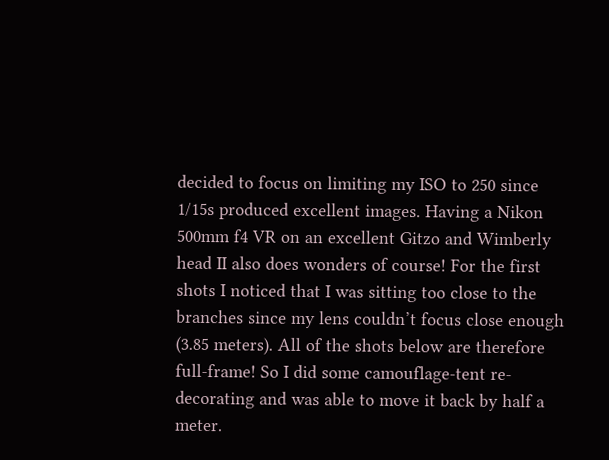decided to focus on limiting my ISO to 250 since 1/15s produced excellent images. Having a Nikon 500mm f4 VR on an excellent Gitzo and Wimberly head II also does wonders of course! For the first shots I noticed that I was sitting too close to the branches since my lens couldn’t focus close enough (3.85 meters). All of the shots below are therefore full-frame! So I did some camouflage-tent re-decorating and was able to move it back by half a meter.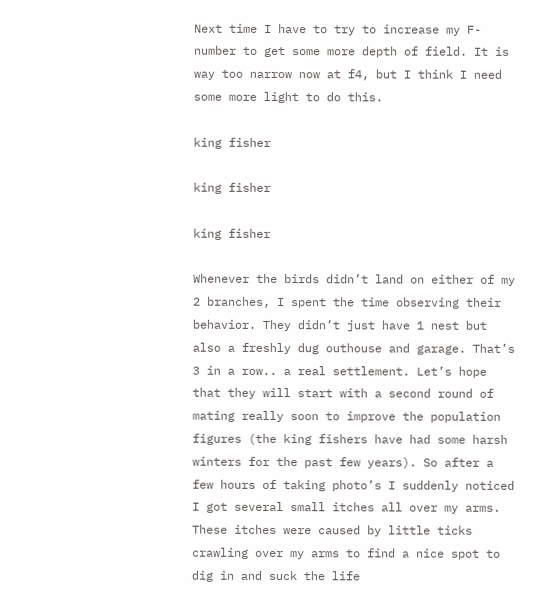Next time I have to try to increase my F-number to get some more depth of field. It is way too narrow now at f4, but I think I need some more light to do this.

king fisher

king fisher

king fisher

Whenever the birds didn’t land on either of my 2 branches, I spent the time observing their behavior. They didn’t just have 1 nest but also a freshly dug outhouse and garage. That’s 3 in a row.. a real settlement. Let’s hope that they will start with a second round of mating really soon to improve the population figures (the king fishers have had some harsh winters for the past few years). So after a few hours of taking photo’s I suddenly noticed I got several small itches all over my arms. These itches were caused by little ticks crawling over my arms to find a nice spot to dig in and suck the life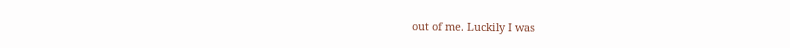out of me. Luckily I was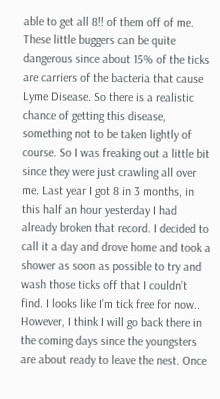able to get all 8!! of them off of me. These little buggers can be quite dangerous since about 15% of the ticks are carriers of the bacteria that cause Lyme Disease. So there is a realistic chance of getting this disease, something not to be taken lightly of course. So I was freaking out a little bit since they were just crawling all over me. Last year I got 8 in 3 months, in this half an hour yesterday I had already broken that record. I decided to call it a day and drove home and took a shower as soon as possible to try and wash those ticks off that I couldn’t find. I looks like I’m tick free for now.. However, I think I will go back there in the coming days since the youngsters are about ready to leave the nest. Once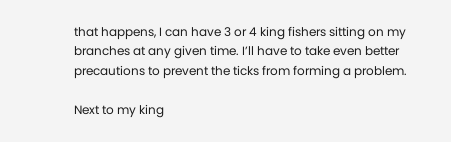that happens, I can have 3 or 4 king fishers sitting on my branches at any given time. I’ll have to take even better precautions to prevent the ticks from forming a problem.

Next to my king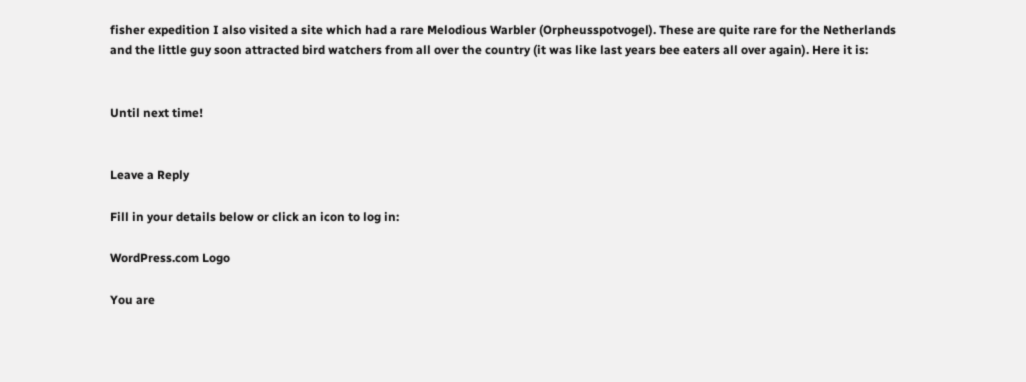fisher expedition I also visited a site which had a rare Melodious Warbler (Orpheusspotvogel). These are quite rare for the Netherlands and the little guy soon attracted bird watchers from all over the country (it was like last years bee eaters all over again). Here it is:


Until next time!


Leave a Reply

Fill in your details below or click an icon to log in:

WordPress.com Logo

You are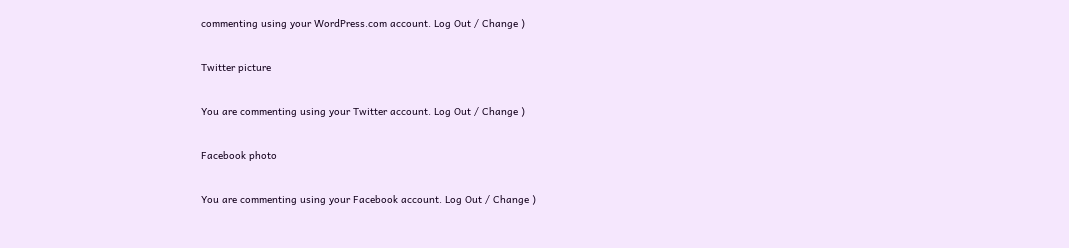commenting using your WordPress.com account. Log Out / Change )

Twitter picture

You are commenting using your Twitter account. Log Out / Change )

Facebook photo

You are commenting using your Facebook account. Log Out / Change )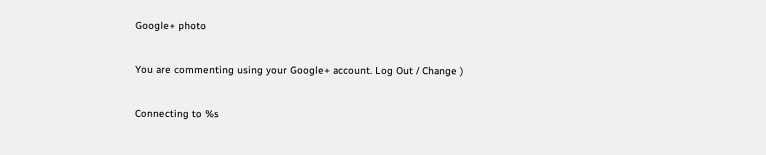Google+ photo

You are commenting using your Google+ account. Log Out / Change )

Connecting to %s